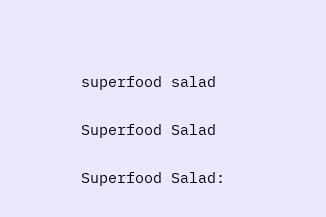superfood salad

Superfood Salad

Superfood Salad: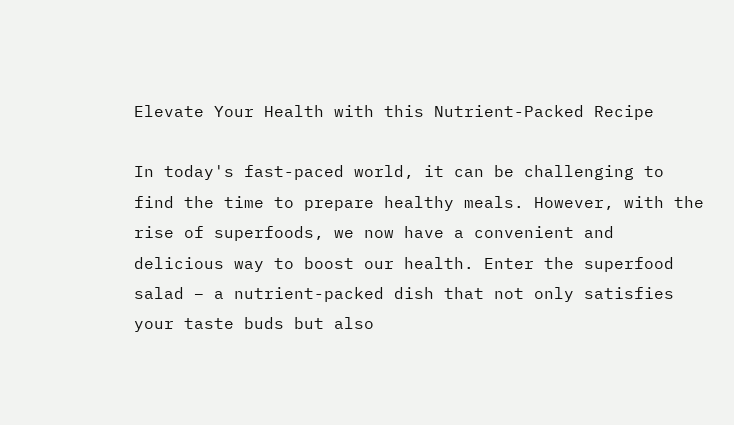Elevate Your Health with this Nutrient-Packed Recipe

In today's fast-paced world, it can be challenging to find the time to prepare healthy meals. However, with the rise of superfoods, we now have a convenient and delicious way to boost our health. Enter the superfood salad – a nutrient-packed dish that not only satisfies your taste buds but also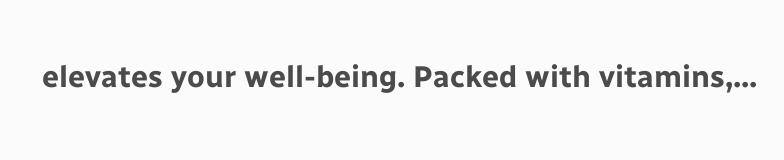elevates your well-being. Packed with vitamins,...